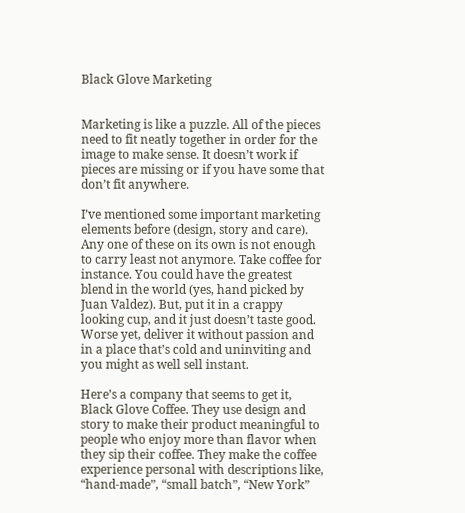Black Glove Marketing


Marketing is like a puzzle. All of the pieces need to fit neatly together in order for the image to make sense. It doesn’t work if pieces are missing or if you have some that don’t fit anywhere.

I’ve mentioned some important marketing elements before (design, story and care). Any one of these on its own is not enough to carry least not anymore. Take coffee for instance. You could have the greatest blend in the world (yes, hand picked by Juan Valdez). But, put it in a crappy looking cup, and it just doesn’t taste good. Worse yet, deliver it without passion and in a place that’s cold and uninviting and you might as well sell instant.

Here’s a company that seems to get it, Black Glove Coffee. They use design and story to make their product meaningful to people who enjoy more than flavor when they sip their coffee. They make the coffee experience personal with descriptions like, “hand-made”, “small batch”, “New York”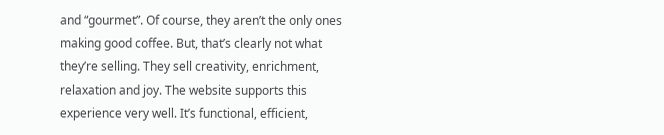and “gourmet”. Of course, they aren’t the only ones making good coffee. But, that’s clearly not what they’re selling. They sell creativity, enrichment, relaxation and joy. The website supports this experience very well. It’s functional, efficient,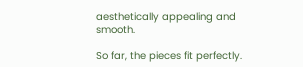aesthetically appealing and smooth.

So far, the pieces fit perfectly.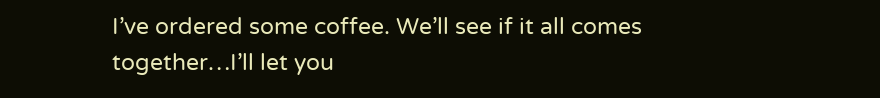I’ve ordered some coffee. We’ll see if it all comes together…I’ll let you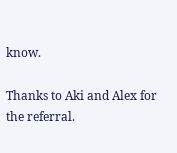know.

Thanks to Aki and Alex for the referral.